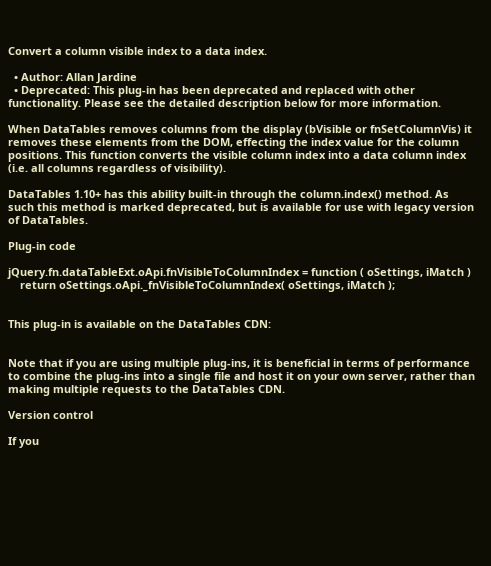Convert a column visible index to a data index.

  • Author: Allan Jardine
  • Deprecated: This plug-in has been deprecated and replaced with other functionality. Please see the detailed description below for more information.

When DataTables removes columns from the display (bVisible or fnSetColumnVis) it removes these elements from the DOM, effecting the index value for the column positions. This function converts the visible column index into a data column index (i.e. all columns regardless of visibility).

DataTables 1.10+ has this ability built-in through the column.index() method. As such this method is marked deprecated, but is available for use with legacy version of DataTables.

Plug-in code

jQuery.fn.dataTableExt.oApi.fnVisibleToColumnIndex = function ( oSettings, iMatch )
    return oSettings.oApi._fnVisibleToColumnIndex( oSettings, iMatch );


This plug-in is available on the DataTables CDN:


Note that if you are using multiple plug-ins, it is beneficial in terms of performance to combine the plug-ins into a single file and host it on your own server, rather than making multiple requests to the DataTables CDN.

Version control

If you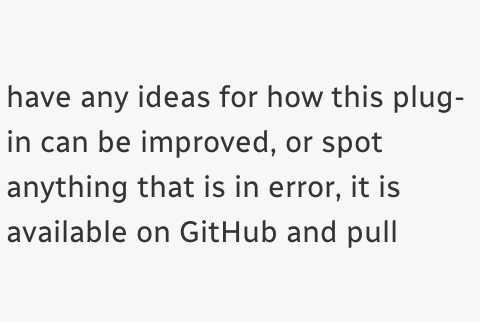have any ideas for how this plug-in can be improved, or spot anything that is in error, it is available on GitHub and pull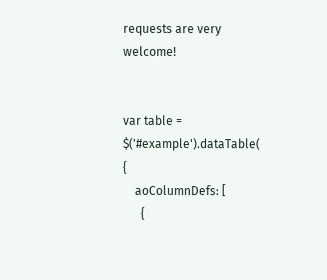requests are very welcome!


var table = $('#example').dataTable( {
    aoColumnDefs: [
      {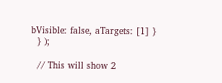bVisible: false, aTargets: [1] }
  } );

  // This will show 2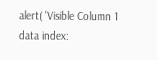alert( 'Visible Column 1 data index: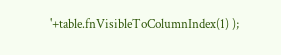'+table.fnVisibleToColumnIndex(1) );